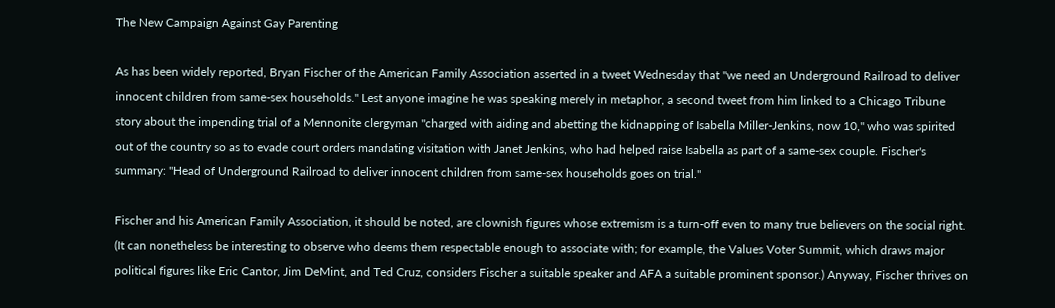The New Campaign Against Gay Parenting

As has been widely reported, Bryan Fischer of the American Family Association asserted in a tweet Wednesday that "we need an Underground Railroad to deliver innocent children from same-sex households." Lest anyone imagine he was speaking merely in metaphor, a second tweet from him linked to a Chicago Tribune story about the impending trial of a Mennonite clergyman "charged with aiding and abetting the kidnapping of Isabella Miller-Jenkins, now 10," who was spirited out of the country so as to evade court orders mandating visitation with Janet Jenkins, who had helped raise Isabella as part of a same-sex couple. Fischer's summary: "Head of Underground Railroad to deliver innocent children from same-sex households goes on trial."

Fischer and his American Family Association, it should be noted, are clownish figures whose extremism is a turn-off even to many true believers on the social right. (It can nonetheless be interesting to observe who deems them respectable enough to associate with; for example, the Values Voter Summit, which draws major political figures like Eric Cantor, Jim DeMint, and Ted Cruz, considers Fischer a suitable speaker and AFA a suitable prominent sponsor.) Anyway, Fischer thrives on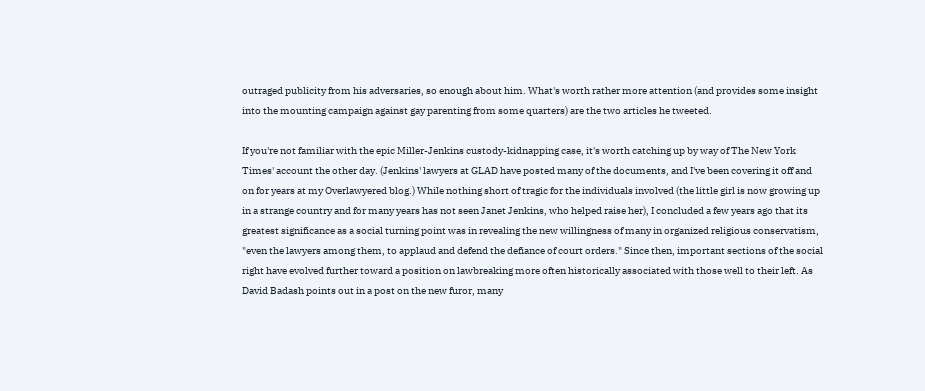outraged publicity from his adversaries, so enough about him. What's worth rather more attention (and provides some insight into the mounting campaign against gay parenting from some quarters) are the two articles he tweeted.

If you're not familiar with the epic Miller-Jenkins custody-kidnapping case, it's worth catching up by way of The New York Times' account the other day. (Jenkins' lawyers at GLAD have posted many of the documents, and I've been covering it off and on for years at my Overlawyered blog.) While nothing short of tragic for the individuals involved (the little girl is now growing up in a strange country and for many years has not seen Janet Jenkins, who helped raise her), I concluded a few years ago that its greatest significance as a social turning point was in revealing the new willingness of many in organized religious conservatism, "even the lawyers among them, to applaud and defend the defiance of court orders." Since then, important sections of the social right have evolved further toward a position on lawbreaking more often historically associated with those well to their left. As David Badash points out in a post on the new furor, many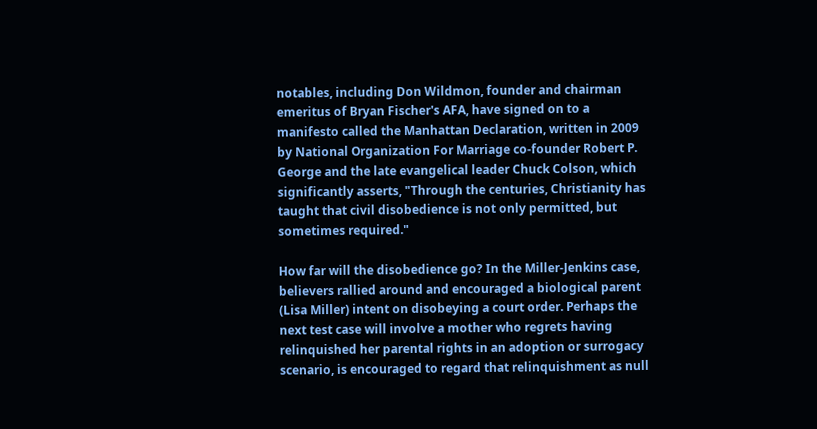notables, including Don Wildmon, founder and chairman emeritus of Bryan Fischer's AFA, have signed on to a manifesto called the Manhattan Declaration, written in 2009 by National Organization For Marriage co-founder Robert P. George and the late evangelical leader Chuck Colson, which significantly asserts, "Through the centuries, Christianity has taught that civil disobedience is not only permitted, but sometimes required."

How far will the disobedience go? In the Miller-Jenkins case, believers rallied around and encouraged a biological parent (Lisa Miller) intent on disobeying a court order. Perhaps the next test case will involve a mother who regrets having relinquished her parental rights in an adoption or surrogacy scenario, is encouraged to regard that relinquishment as null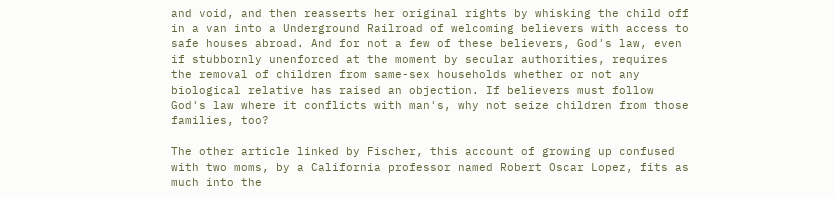and void, and then reasserts her original rights by whisking the child off in a van into a Underground Railroad of welcoming believers with access to safe houses abroad. And for not a few of these believers, God's law, even if stubbornly unenforced at the moment by secular authorities, requires the removal of children from same-sex households whether or not any biological relative has raised an objection. If believers must follow God's law where it conflicts with man's, why not seize children from those families, too?

The other article linked by Fischer, this account of growing up confused with two moms, by a California professor named Robert Oscar Lopez, fits as much into the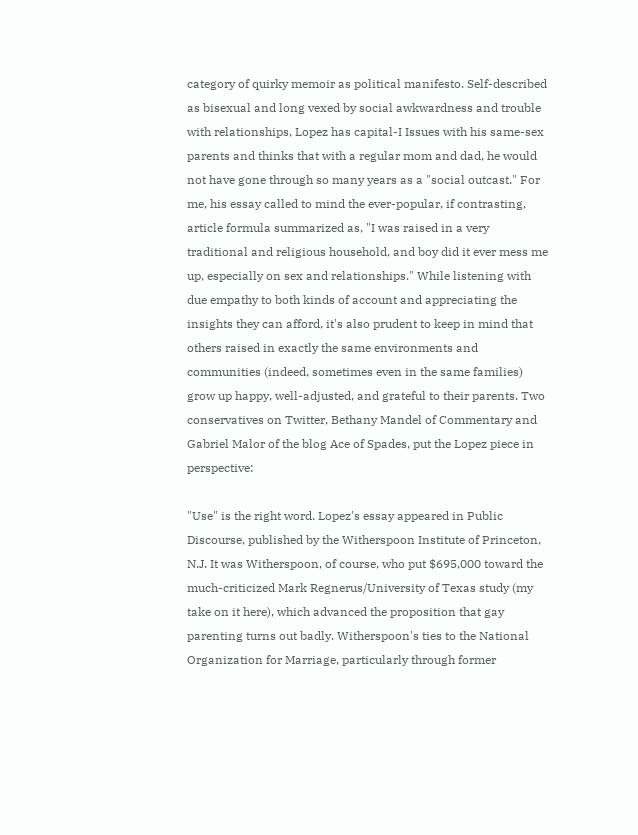category of quirky memoir as political manifesto. Self-described as bisexual and long vexed by social awkwardness and trouble with relationships, Lopez has capital-I Issues with his same-sex parents and thinks that with a regular mom and dad, he would not have gone through so many years as a "social outcast." For me, his essay called to mind the ever-popular, if contrasting, article formula summarized as, "I was raised in a very traditional and religious household, and boy did it ever mess me up, especially on sex and relationships." While listening with due empathy to both kinds of account and appreciating the insights they can afford, it's also prudent to keep in mind that others raised in exactly the same environments and communities (indeed, sometimes even in the same families) grow up happy, well-adjusted, and grateful to their parents. Two conservatives on Twitter, Bethany Mandel of Commentary and Gabriel Malor of the blog Ace of Spades, put the Lopez piece in perspective:

"Use" is the right word. Lopez's essay appeared in Public Discourse, published by the Witherspoon Institute of Princeton, N.J. It was Witherspoon, of course, who put $695,000 toward the much-criticized Mark Regnerus/University of Texas study (my take on it here), which advanced the proposition that gay parenting turns out badly. Witherspoon's ties to the National Organization for Marriage, particularly through former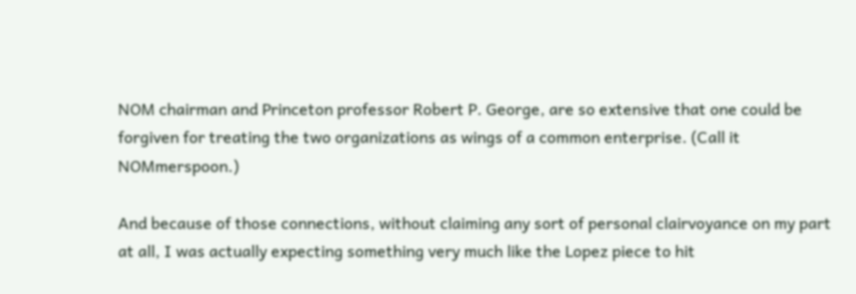NOM chairman and Princeton professor Robert P. George, are so extensive that one could be forgiven for treating the two organizations as wings of a common enterprise. (Call it NOMmerspoon.)

And because of those connections, without claiming any sort of personal clairvoyance on my part at all, I was actually expecting something very much like the Lopez piece to hit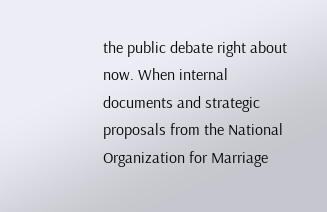the public debate right about now. When internal documents and strategic proposals from the National Organization for Marriage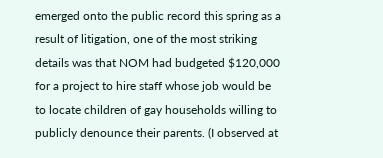emerged onto the public record this spring as a result of litigation, one of the most striking details was that NOM had budgeted $120,000 for a project to hire staff whose job would be to locate children of gay households willing to publicly denounce their parents. (I observed at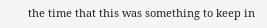the time that this was something to keep in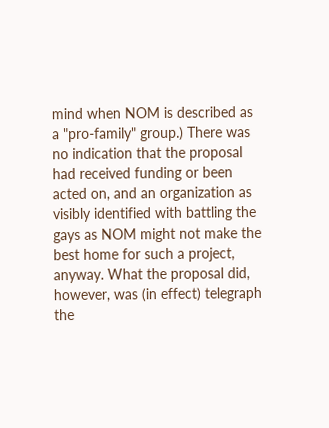mind when NOM is described as a "pro-family" group.) There was no indication that the proposal had received funding or been acted on, and an organization as visibly identified with battling the gays as NOM might not make the best home for such a project, anyway. What the proposal did, however, was (in effect) telegraph the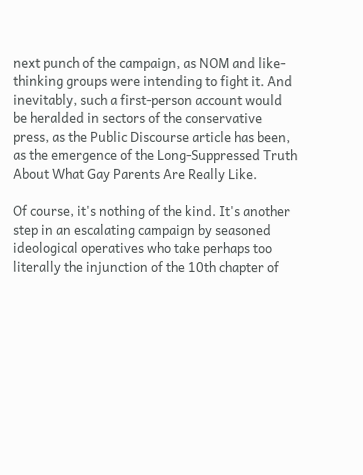next punch of the campaign, as NOM and like-thinking groups were intending to fight it. And inevitably, such a first-person account would be heralded in sectors of the conservative press, as the Public Discourse article has been, as the emergence of the Long-Suppressed Truth About What Gay Parents Are Really Like.

Of course, it's nothing of the kind. It's another step in an escalating campaign by seasoned ideological operatives who take perhaps too literally the injunction of the 10th chapter of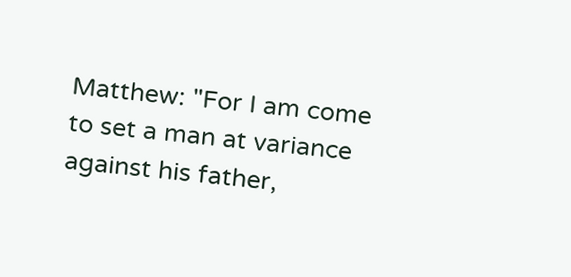Matthew: "For I am come to set a man at variance against his father,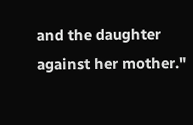and the daughter against her mother."